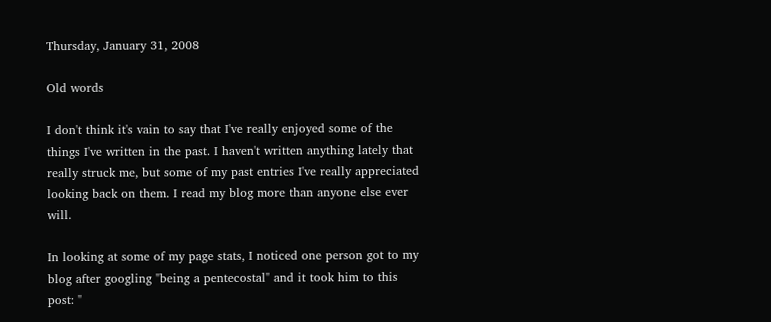Thursday, January 31, 2008

Old words

I don't think it's vain to say that I've really enjoyed some of the things I've written in the past. I haven't written anything lately that really struck me, but some of my past entries I've really appreciated looking back on them. I read my blog more than anyone else ever will.

In looking at some of my page stats, I noticed one person got to my blog after googling "being a pentecostal" and it took him to this post: "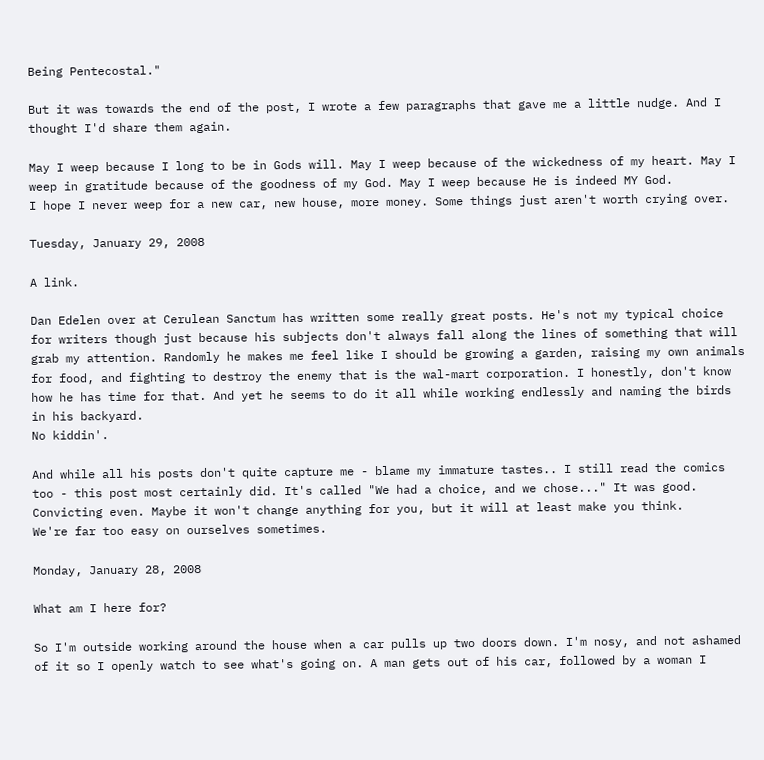Being Pentecostal."

But it was towards the end of the post, I wrote a few paragraphs that gave me a little nudge. And I thought I'd share them again.

May I weep because I long to be in Gods will. May I weep because of the wickedness of my heart. May I weep in gratitude because of the goodness of my God. May I weep because He is indeed MY God.
I hope I never weep for a new car, new house, more money. Some things just aren't worth crying over.

Tuesday, January 29, 2008

A link.

Dan Edelen over at Cerulean Sanctum has written some really great posts. He's not my typical choice for writers though just because his subjects don't always fall along the lines of something that will grab my attention. Randomly he makes me feel like I should be growing a garden, raising my own animals for food, and fighting to destroy the enemy that is the wal-mart corporation. I honestly, don't know how he has time for that. And yet he seems to do it all while working endlessly and naming the birds in his backyard.
No kiddin'.

And while all his posts don't quite capture me - blame my immature tastes.. I still read the comics too - this post most certainly did. It's called "We had a choice, and we chose..." It was good. Convicting even. Maybe it won't change anything for you, but it will at least make you think.
We're far too easy on ourselves sometimes.

Monday, January 28, 2008

What am I here for?

So I'm outside working around the house when a car pulls up two doors down. I'm nosy, and not ashamed of it so I openly watch to see what's going on. A man gets out of his car, followed by a woman I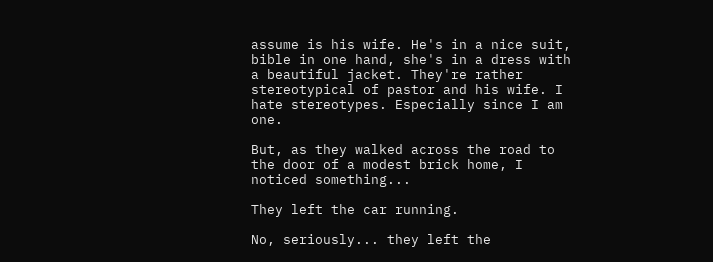assume is his wife. He's in a nice suit, bible in one hand, she's in a dress with a beautiful jacket. They're rather stereotypical of pastor and his wife. I hate stereotypes. Especially since I am one.

But, as they walked across the road to the door of a modest brick home, I noticed something...

They left the car running.

No, seriously... they left the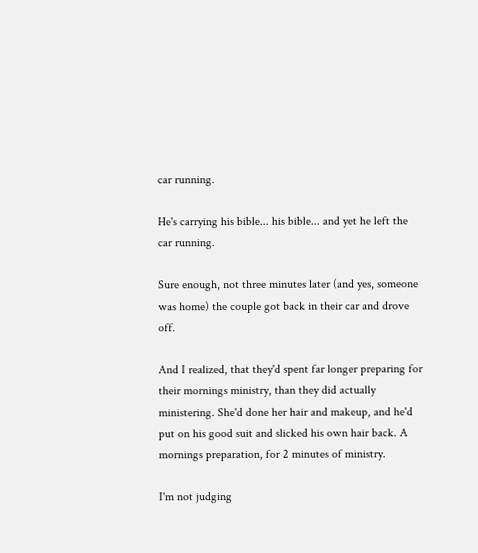car running.

He's carrying his bible... his bible... and yet he left the car running.

Sure enough, not three minutes later (and yes, someone was home) the couple got back in their car and drove off.

And I realized, that they'd spent far longer preparing for their mornings ministry, than they did actually ministering. She'd done her hair and makeup, and he'd put on his good suit and slicked his own hair back. A mornings preparation, for 2 minutes of ministry.

I'm not judging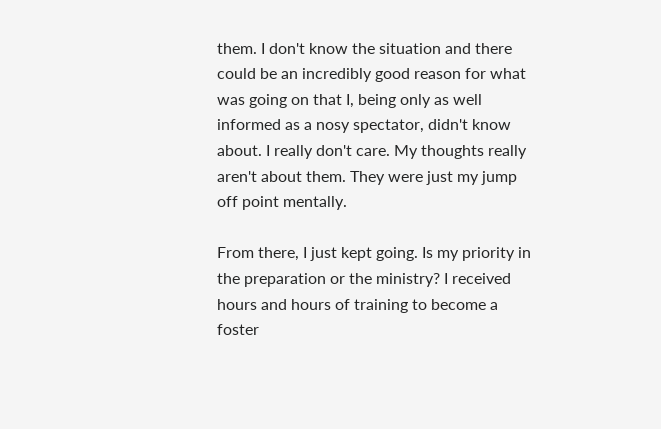them. I don't know the situation and there could be an incredibly good reason for what was going on that I, being only as well informed as a nosy spectator, didn't know about. I really don't care. My thoughts really aren't about them. They were just my jump off point mentally.

From there, I just kept going. Is my priority in the preparation or the ministry? I received hours and hours of training to become a foster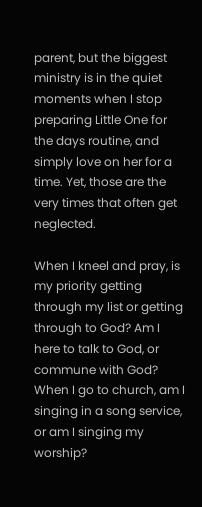parent, but the biggest ministry is in the quiet moments when I stop preparing Little One for the days routine, and simply love on her for a time. Yet, those are the very times that often get neglected.

When I kneel and pray, is my priority getting through my list or getting through to God? Am I here to talk to God, or commune with God? When I go to church, am I singing in a song service, or am I singing my worship?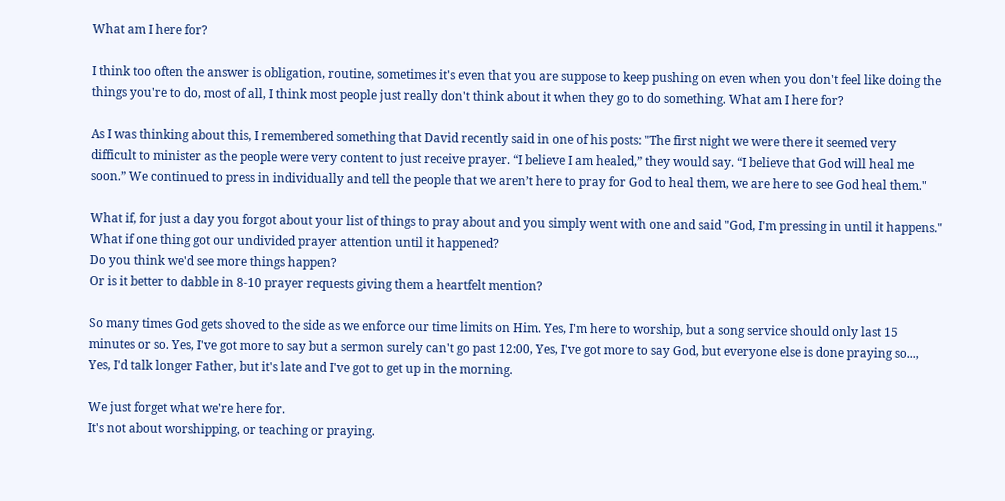What am I here for?

I think too often the answer is obligation, routine, sometimes it's even that you are suppose to keep pushing on even when you don't feel like doing the things you're to do, most of all, I think most people just really don't think about it when they go to do something. What am I here for?

As I was thinking about this, I remembered something that David recently said in one of his posts: "The first night we were there it seemed very difficult to minister as the people were very content to just receive prayer. “I believe I am healed,” they would say. “I believe that God will heal me soon.” We continued to press in individually and tell the people that we aren’t here to pray for God to heal them, we are here to see God heal them."

What if, for just a day you forgot about your list of things to pray about and you simply went with one and said "God, I'm pressing in until it happens." What if one thing got our undivided prayer attention until it happened?
Do you think we'd see more things happen?
Or is it better to dabble in 8-10 prayer requests giving them a heartfelt mention?

So many times God gets shoved to the side as we enforce our time limits on Him. Yes, I'm here to worship, but a song service should only last 15 minutes or so. Yes, I've got more to say but a sermon surely can't go past 12:00, Yes, I've got more to say God, but everyone else is done praying so..., Yes, I'd talk longer Father, but it's late and I've got to get up in the morning.

We just forget what we're here for.
It's not about worshipping, or teaching or praying.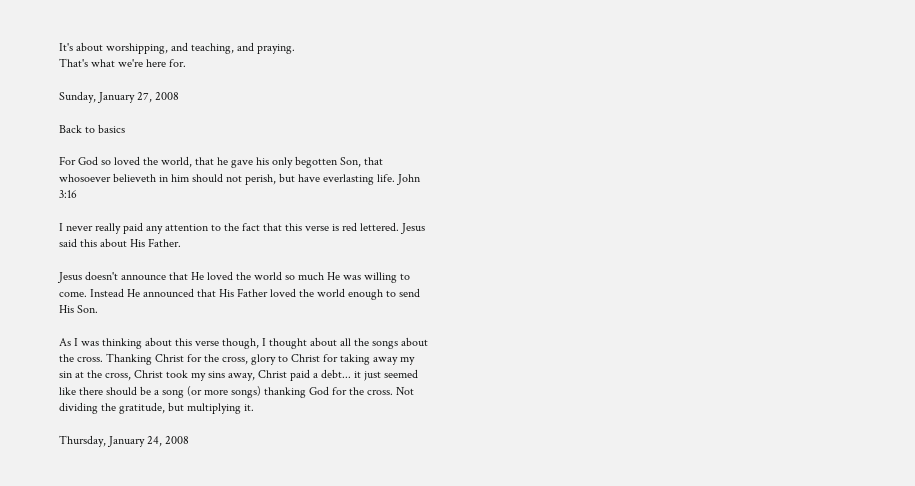It's about worshipping, and teaching, and praying.
That's what we're here for.

Sunday, January 27, 2008

Back to basics

For God so loved the world, that he gave his only begotten Son, that whosoever believeth in him should not perish, but have everlasting life. John 3:16

I never really paid any attention to the fact that this verse is red lettered. Jesus said this about His Father.

Jesus doesn't announce that He loved the world so much He was willing to come. Instead He announced that His Father loved the world enough to send His Son.

As I was thinking about this verse though, I thought about all the songs about the cross. Thanking Christ for the cross, glory to Christ for taking away my sin at the cross, Christ took my sins away, Christ paid a debt... it just seemed like there should be a song (or more songs) thanking God for the cross. Not dividing the gratitude, but multiplying it.

Thursday, January 24, 2008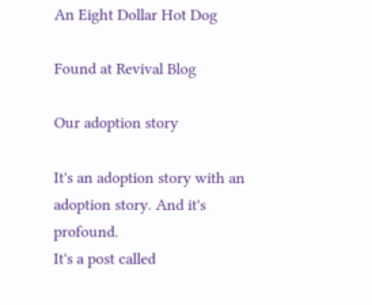An Eight Dollar Hot Dog

Found at Revival Blog

Our adoption story

It's an adoption story with an adoption story. And it's profound.
It's a post called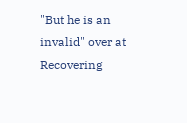"But he is an invalid" over at Recovering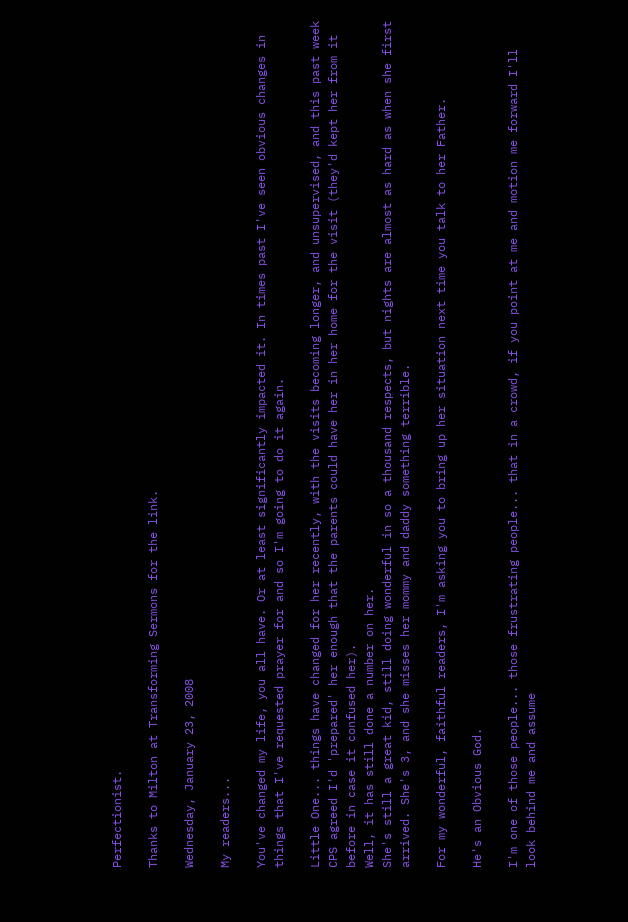Perfectionist.

Thanks to Milton at Transforming Sermons for the link.

Wednesday, January 23, 2008

My readers...

You've changed my life, you all have. Or at least significantly impacted it. In times past I've seen obvious changes in things that I've requested prayer for and so I'm going to do it again.

Little One... things have changed for her recently, with the visits becoming longer, and unsupervised, and this past week CPS agreed I'd 'prepared' her enough that the parents could have her in her home for the visit (they'd kept her from it before in case it confused her).
Well, it has still done a number on her.
She's still a great kid, still doing wonderful in so a thousand respects, but nights are almost as hard as when she first arrived. She's 3, and she misses her mommy and daddy something terrible.

For my wonderful, faithful readers, I'm asking you to bring up her situation next time you talk to her Father.

He's an Obvious God.

I'm one of those people... those frustrating people... that in a crowd, if you point at me and motion me forward I'll look behind me and assume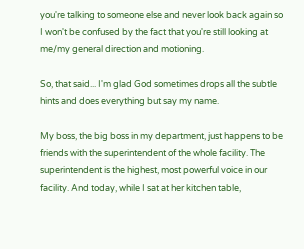you're talking to someone else and never look back again so I won't be confused by the fact that you're still looking at me/my general direction and motioning.

So, that said... I'm glad God sometimes drops all the subtle hints and does everything but say my name.

My boss, the big boss in my department, just happens to be friends with the superintendent of the whole facility. The superintendent is the highest, most powerful voice in our facility. And today, while I sat at her kitchen table,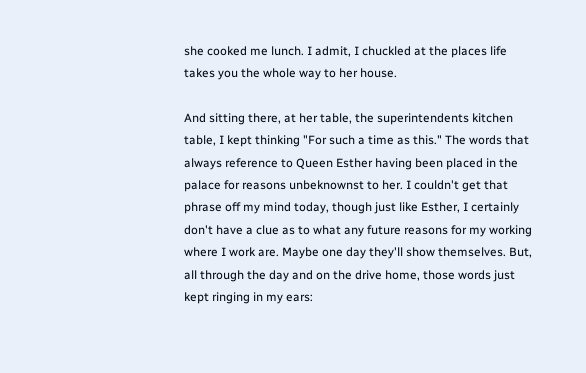she cooked me lunch. I admit, I chuckled at the places life takes you the whole way to her house.

And sitting there, at her table, the superintendents kitchen table, I kept thinking "For such a time as this." The words that always reference to Queen Esther having been placed in the palace for reasons unbeknownst to her. I couldn't get that phrase off my mind today, though just like Esther, I certainly don't have a clue as to what any future reasons for my working where I work are. Maybe one day they'll show themselves. But, all through the day and on the drive home, those words just kept ringing in my ears: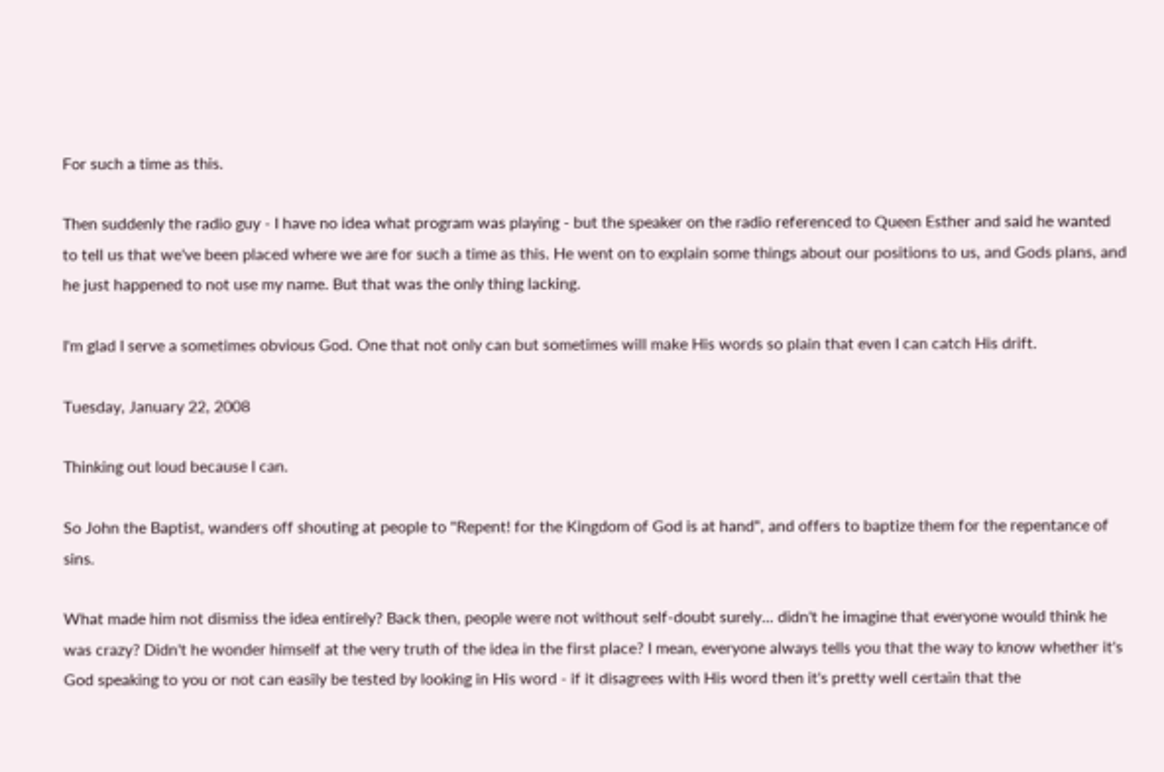For such a time as this.

Then suddenly the radio guy - I have no idea what program was playing - but the speaker on the radio referenced to Queen Esther and said he wanted to tell us that we've been placed where we are for such a time as this. He went on to explain some things about our positions to us, and Gods plans, and he just happened to not use my name. But that was the only thing lacking.

I'm glad I serve a sometimes obvious God. One that not only can but sometimes will make His words so plain that even I can catch His drift.

Tuesday, January 22, 2008

Thinking out loud because I can.

So John the Baptist, wanders off shouting at people to "Repent! for the Kingdom of God is at hand", and offers to baptize them for the repentance of sins.

What made him not dismiss the idea entirely? Back then, people were not without self-doubt surely... didn't he imagine that everyone would think he was crazy? Didn't he wonder himself at the very truth of the idea in the first place? I mean, everyone always tells you that the way to know whether it's God speaking to you or not can easily be tested by looking in His word - if it disagrees with His word then it's pretty well certain that the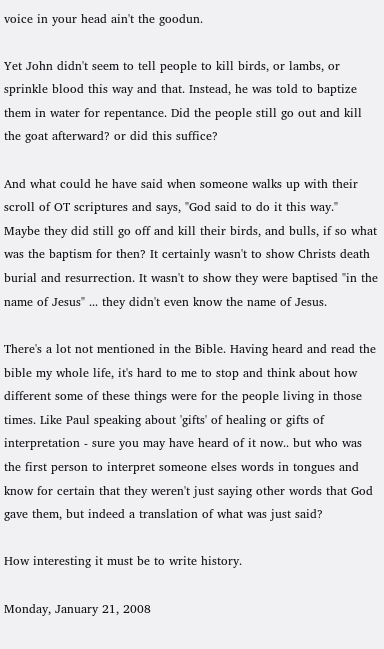voice in your head ain't the goodun.

Yet John didn't seem to tell people to kill birds, or lambs, or sprinkle blood this way and that. Instead, he was told to baptize them in water for repentance. Did the people still go out and kill the goat afterward? or did this suffice?

And what could he have said when someone walks up with their scroll of OT scriptures and says, "God said to do it this way."
Maybe they did still go off and kill their birds, and bulls, if so what was the baptism for then? It certainly wasn't to show Christs death burial and resurrection. It wasn't to show they were baptised "in the name of Jesus" ... they didn't even know the name of Jesus.

There's a lot not mentioned in the Bible. Having heard and read the bible my whole life, it's hard to me to stop and think about how different some of these things were for the people living in those times. Like Paul speaking about 'gifts' of healing or gifts of interpretation - sure you may have heard of it now.. but who was the first person to interpret someone elses words in tongues and know for certain that they weren't just saying other words that God gave them, but indeed a translation of what was just said?

How interesting it must be to write history.

Monday, January 21, 2008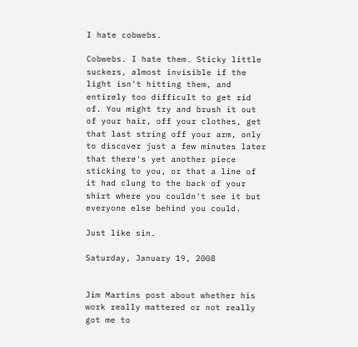I hate cobwebs.

Cobwebs. I hate them. Sticky little suckers, almost invisible if the light isn't hitting them, and entirely too difficult to get rid of. You might try and brush it out of your hair, off your clothes, get that last string off your arm, only to discover just a few minutes later that there's yet another piece sticking to you, or that a line of it had clung to the back of your shirt where you couldn't see it but everyone else behind you could.

Just like sin.

Saturday, January 19, 2008


Jim Martins post about whether his work really mattered or not really got me to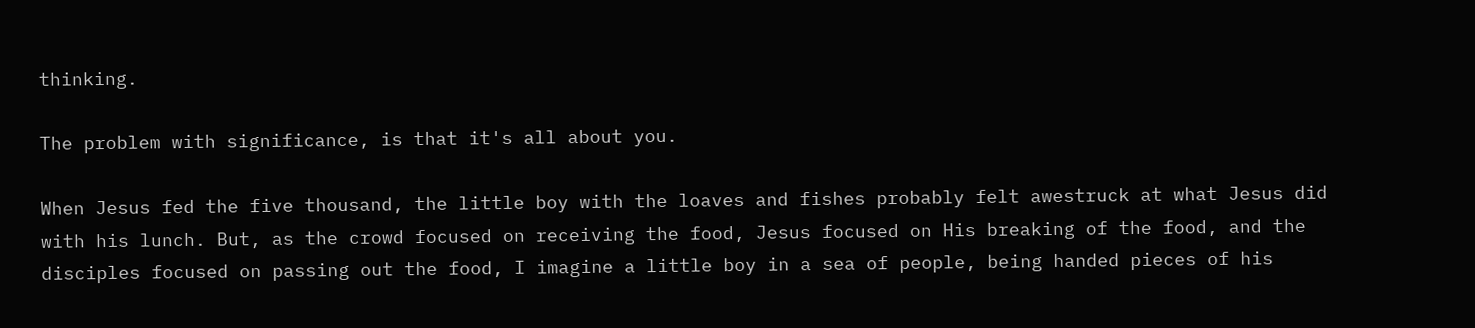thinking.

The problem with significance, is that it's all about you.

When Jesus fed the five thousand, the little boy with the loaves and fishes probably felt awestruck at what Jesus did with his lunch. But, as the crowd focused on receiving the food, Jesus focused on His breaking of the food, and the disciples focused on passing out the food, I imagine a little boy in a sea of people, being handed pieces of his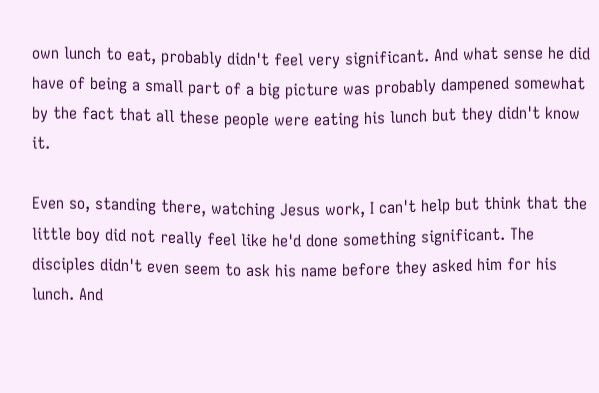own lunch to eat, probably didn't feel very significant. And what sense he did have of being a small part of a big picture was probably dampened somewhat by the fact that all these people were eating his lunch but they didn't know it.

Even so, standing there, watching Jesus work, I can't help but think that the little boy did not really feel like he'd done something significant. The disciples didn't even seem to ask his name before they asked him for his lunch. And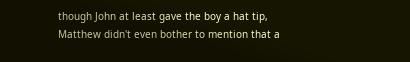though John at least gave the boy a hat tip, Matthew didn't even bother to mention that a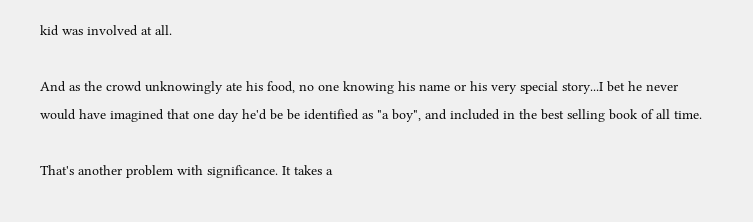kid was involved at all.

And as the crowd unknowingly ate his food, no one knowing his name or his very special story...I bet he never would have imagined that one day he'd be be identified as "a boy", and included in the best selling book of all time.

That's another problem with significance. It takes a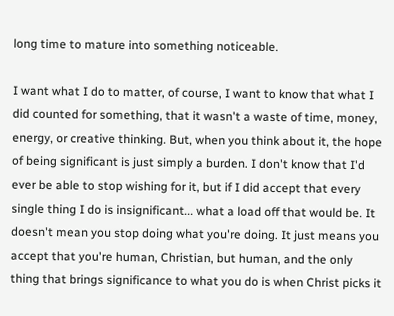long time to mature into something noticeable.

I want what I do to matter, of course, I want to know that what I did counted for something, that it wasn't a waste of time, money, energy, or creative thinking. But, when you think about it, the hope of being significant is just simply a burden. I don't know that I'd ever be able to stop wishing for it, but if I did accept that every single thing I do is insignificant... what a load off that would be. It doesn't mean you stop doing what you're doing. It just means you accept that you're human, Christian, but human, and the only thing that brings significance to what you do is when Christ picks it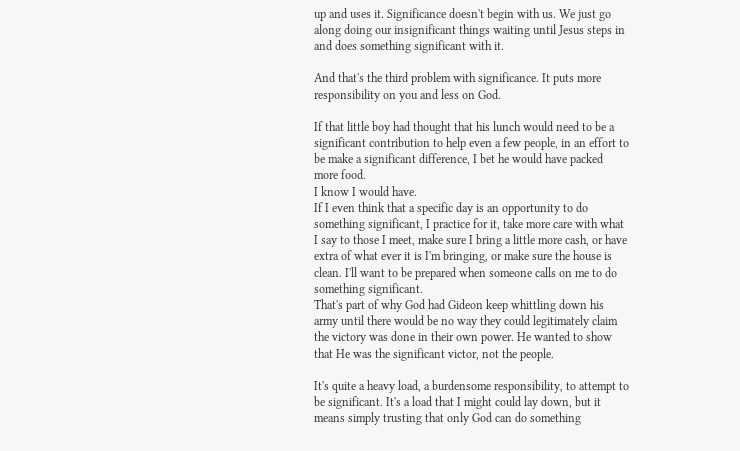up and uses it. Significance doesn't begin with us. We just go along doing our insignificant things waiting until Jesus steps in and does something significant with it.

And that's the third problem with significance. It puts more responsibility on you and less on God.

If that little boy had thought that his lunch would need to be a significant contribution to help even a few people, in an effort to be make a significant difference, I bet he would have packed more food.
I know I would have.
If I even think that a specific day is an opportunity to do something significant, I practice for it, take more care with what I say to those I meet, make sure I bring a little more cash, or have extra of what ever it is I'm bringing, or make sure the house is clean. I'll want to be prepared when someone calls on me to do something significant.
That's part of why God had Gideon keep whittling down his army until there would be no way they could legitimately claim the victory was done in their own power. He wanted to show that He was the significant victor, not the people.

It's quite a heavy load, a burdensome responsibility, to attempt to be significant. It's a load that I might could lay down, but it means simply trusting that only God can do something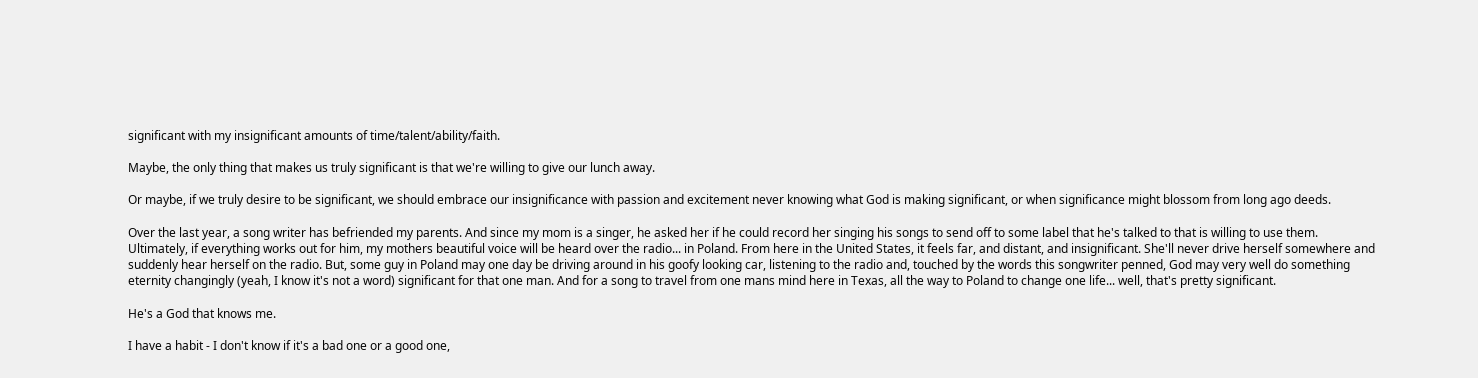significant with my insignificant amounts of time/talent/ability/faith.

Maybe, the only thing that makes us truly significant is that we're willing to give our lunch away.

Or maybe, if we truly desire to be significant, we should embrace our insignificance with passion and excitement never knowing what God is making significant, or when significance might blossom from long ago deeds.

Over the last year, a song writer has befriended my parents. And since my mom is a singer, he asked her if he could record her singing his songs to send off to some label that he's talked to that is willing to use them.
Ultimately, if everything works out for him, my mothers beautiful voice will be heard over the radio... in Poland. From here in the United States, it feels far, and distant, and insignificant. She'll never drive herself somewhere and suddenly hear herself on the radio. But, some guy in Poland may one day be driving around in his goofy looking car, listening to the radio and, touched by the words this songwriter penned, God may very well do something eternity changingly (yeah, I know it's not a word) significant for that one man. And for a song to travel from one mans mind here in Texas, all the way to Poland to change one life... well, that's pretty significant.

He's a God that knows me.

I have a habit - I don't know if it's a bad one or a good one,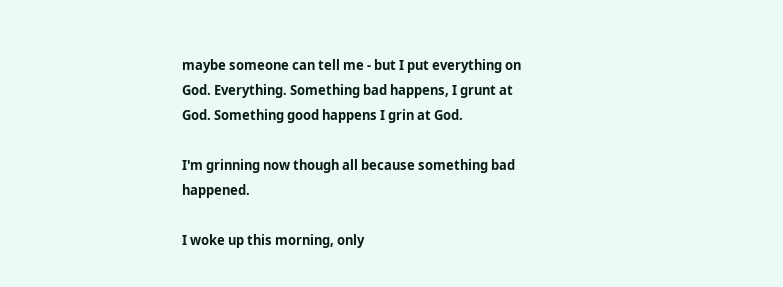maybe someone can tell me - but I put everything on God. Everything. Something bad happens, I grunt at God. Something good happens I grin at God.

I'm grinning now though all because something bad happened.

I woke up this morning, only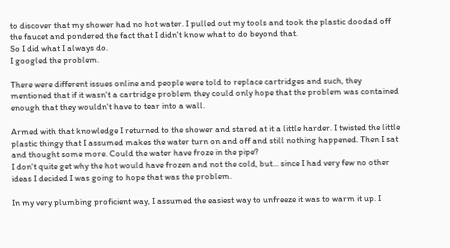to discover that my shower had no hot water. I pulled out my tools and took the plastic doodad off the faucet and pondered the fact that I didn't know what to do beyond that.
So I did what I always do.
I googled the problem.

There were different issues online and people were told to replace cartridges and such, they mentioned that if it wasn't a cartridge problem they could only hope that the problem was contained enough that they wouldn't have to tear into a wall.

Armed with that knowledge I returned to the shower and stared at it a little harder. I twisted the little plastic thingy that I assumed makes the water turn on and off and still nothing happened. Then I sat and thought some more. Could the water have froze in the pipe?
I don't quite get why the hot would have frozen and not the cold, but... since I had very few no other ideas I decided I was going to hope that was the problem.

In my very plumbing proficient way, I assumed the easiest way to unfreeze it was to warm it up. I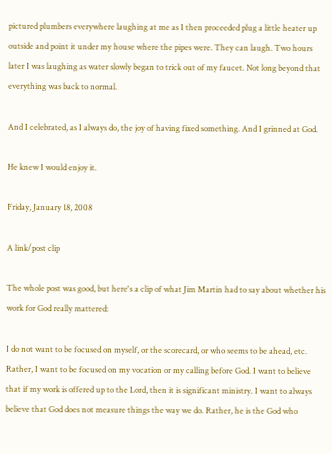pictured plumbers everywhere laughing at me as I then proceeded plug a little heater up outside and point it under my house where the pipes were. They can laugh. Two hours later I was laughing as water slowly began to trick out of my faucet. Not long beyond that everything was back to normal.

And I celebrated, as I always do, the joy of having fixed something. And I grinned at God.

He knew I would enjoy it.

Friday, January 18, 2008

A link/post clip

The whole post was good, but here's a clip of what Jim Martin had to say about whether his work for God really mattered:

I do not want to be focused on myself, or the scorecard, or who seems to be ahead, etc. Rather, I want to be focused on my vocation or my calling before God. I want to believe that if my work is offered up to the Lord, then it is significant ministry. I want to always believe that God does not measure things the way we do. Rather, he is the God who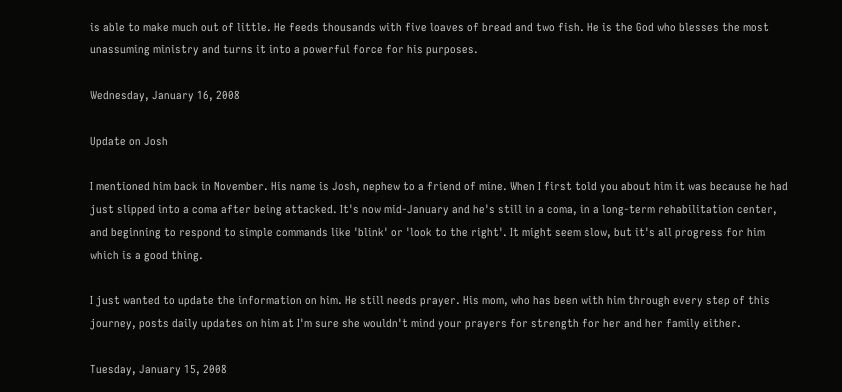is able to make much out of little. He feeds thousands with five loaves of bread and two fish. He is the God who blesses the most unassuming ministry and turns it into a powerful force for his purposes.

Wednesday, January 16, 2008

Update on Josh

I mentioned him back in November. His name is Josh, nephew to a friend of mine. When I first told you about him it was because he had just slipped into a coma after being attacked. It's now mid-January and he's still in a coma, in a long-term rehabilitation center, and beginning to respond to simple commands like 'blink' or 'look to the right'. It might seem slow, but it's all progress for him which is a good thing.

I just wanted to update the information on him. He still needs prayer. His mom, who has been with him through every step of this journey, posts daily updates on him at I'm sure she wouldn't mind your prayers for strength for her and her family either.

Tuesday, January 15, 2008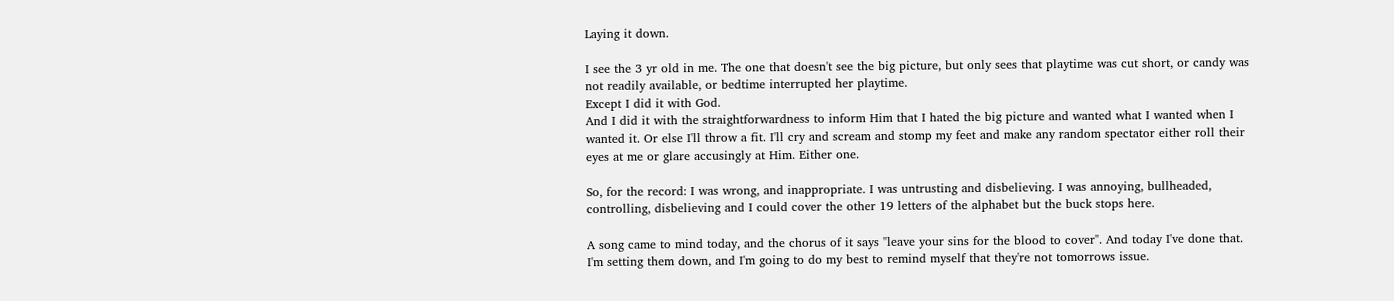Laying it down.

I see the 3 yr old in me. The one that doesn't see the big picture, but only sees that playtime was cut short, or candy was not readily available, or bedtime interrupted her playtime.
Except I did it with God.
And I did it with the straightforwardness to inform Him that I hated the big picture and wanted what I wanted when I wanted it. Or else I'll throw a fit. I'll cry and scream and stomp my feet and make any random spectator either roll their eyes at me or glare accusingly at Him. Either one.

So, for the record: I was wrong, and inappropriate. I was untrusting and disbelieving. I was annoying, bullheaded, controlling, disbelieving and I could cover the other 19 letters of the alphabet but the buck stops here.

A song came to mind today, and the chorus of it says "leave your sins for the blood to cover". And today I've done that. I'm setting them down, and I'm going to do my best to remind myself that they're not tomorrows issue.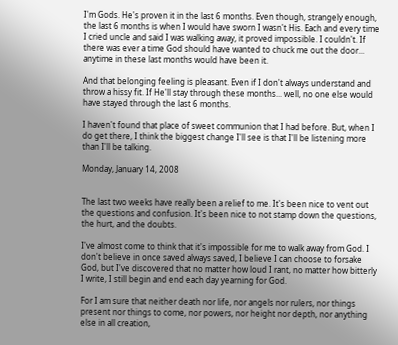I'm Gods. He's proven it in the last 6 months. Even though, strangely enough, the last 6 months is when I would have sworn I wasn't His. Each and every time I cried uncle and said I was walking away, it proved impossible. I couldn't. If there was ever a time God should have wanted to chuck me out the door... anytime in these last months would have been it.

And that belonging feeling is pleasant. Even if I don't always understand and throw a hissy fit. If He'll stay through these months... well, no one else would have stayed through the last 6 months.

I haven't found that place of sweet communion that I had before. But, when I do get there, I think the biggest change I'll see is that I'll be listening more than I'll be talking.

Monday, January 14, 2008


The last two weeks have really been a relief to me. It's been nice to vent out the questions and confusion. It's been nice to not stamp down the questions, the hurt, and the doubts.

I've almost come to think that it's impossible for me to walk away from God. I don't believe in once saved always saved, I believe I can choose to forsake God, but I've discovered that no matter how loud I rant, no matter how bitterly I write, I still begin and end each day yearning for God.

For I am sure that neither death nor life, nor angels nor rulers, nor things present nor things to come, nor powers, nor height nor depth, nor anything else in all creation,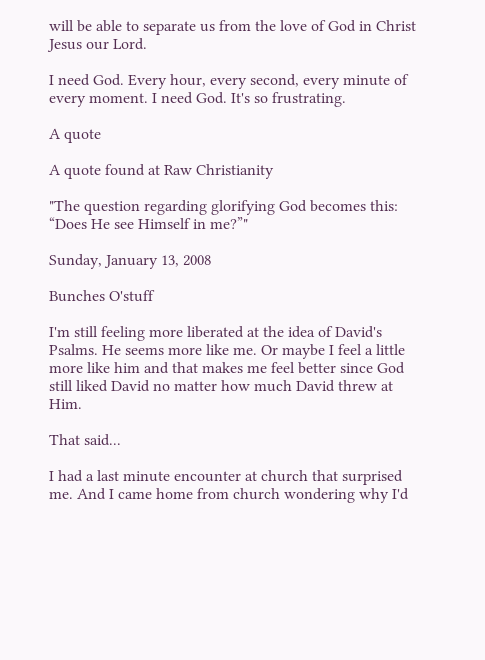will be able to separate us from the love of God in Christ Jesus our Lord.

I need God. Every hour, every second, every minute of every moment. I need God. It's so frustrating.

A quote

A quote found at Raw Christianity

"The question regarding glorifying God becomes this: “Does He see Himself in me?”"

Sunday, January 13, 2008

Bunches O'stuff

I'm still feeling more liberated at the idea of David's Psalms. He seems more like me. Or maybe I feel a little more like him and that makes me feel better since God still liked David no matter how much David threw at Him.

That said...

I had a last minute encounter at church that surprised me. And I came home from church wondering why I'd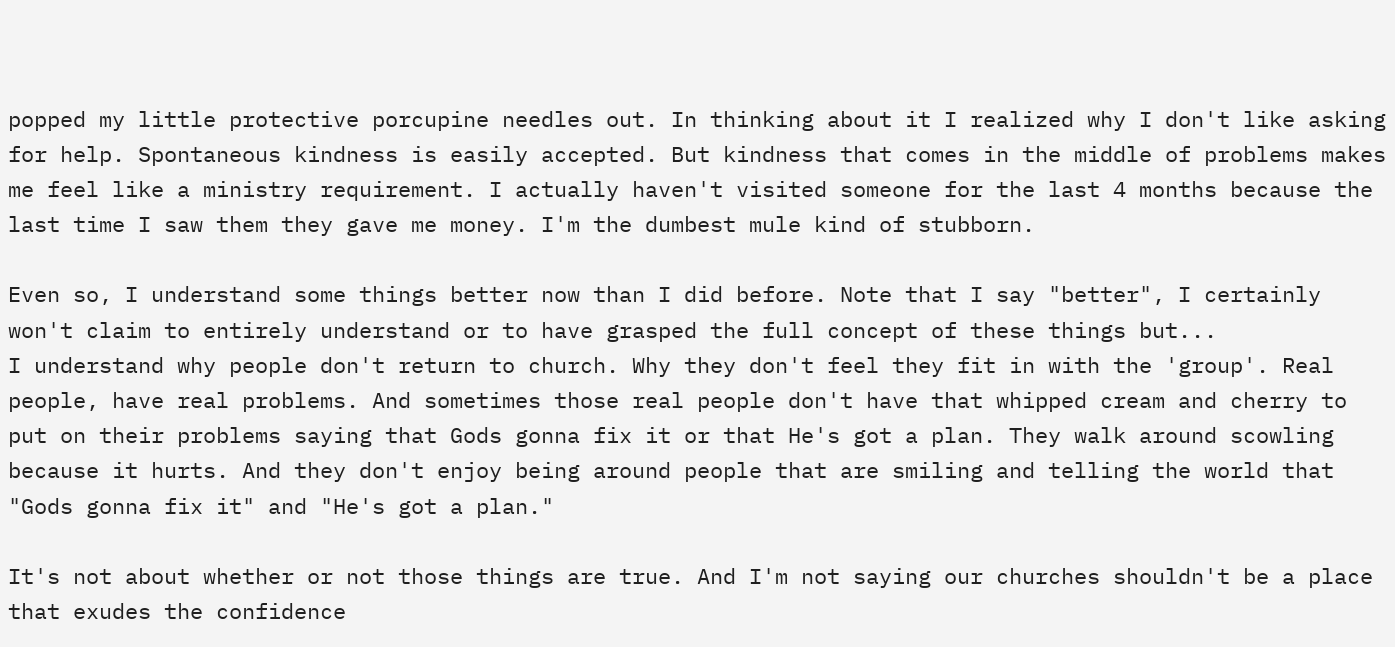popped my little protective porcupine needles out. In thinking about it I realized why I don't like asking for help. Spontaneous kindness is easily accepted. But kindness that comes in the middle of problems makes me feel like a ministry requirement. I actually haven't visited someone for the last 4 months because the last time I saw them they gave me money. I'm the dumbest mule kind of stubborn.

Even so, I understand some things better now than I did before. Note that I say "better", I certainly won't claim to entirely understand or to have grasped the full concept of these things but...
I understand why people don't return to church. Why they don't feel they fit in with the 'group'. Real people, have real problems. And sometimes those real people don't have that whipped cream and cherry to put on their problems saying that Gods gonna fix it or that He's got a plan. They walk around scowling because it hurts. And they don't enjoy being around people that are smiling and telling the world that "Gods gonna fix it" and "He's got a plan."

It's not about whether or not those things are true. And I'm not saying our churches shouldn't be a place that exudes the confidence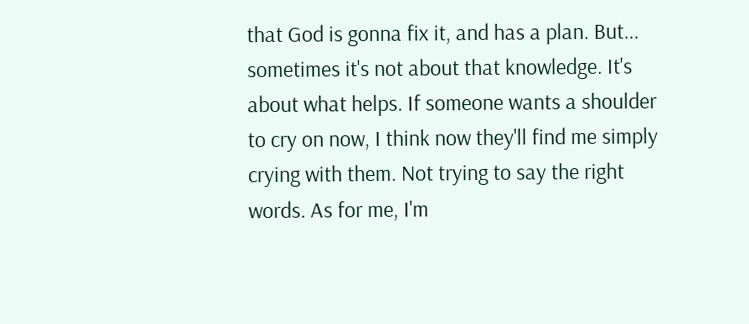that God is gonna fix it, and has a plan. But... sometimes it's not about that knowledge. It's about what helps. If someone wants a shoulder to cry on now, I think now they'll find me simply crying with them. Not trying to say the right words. As for me, I'm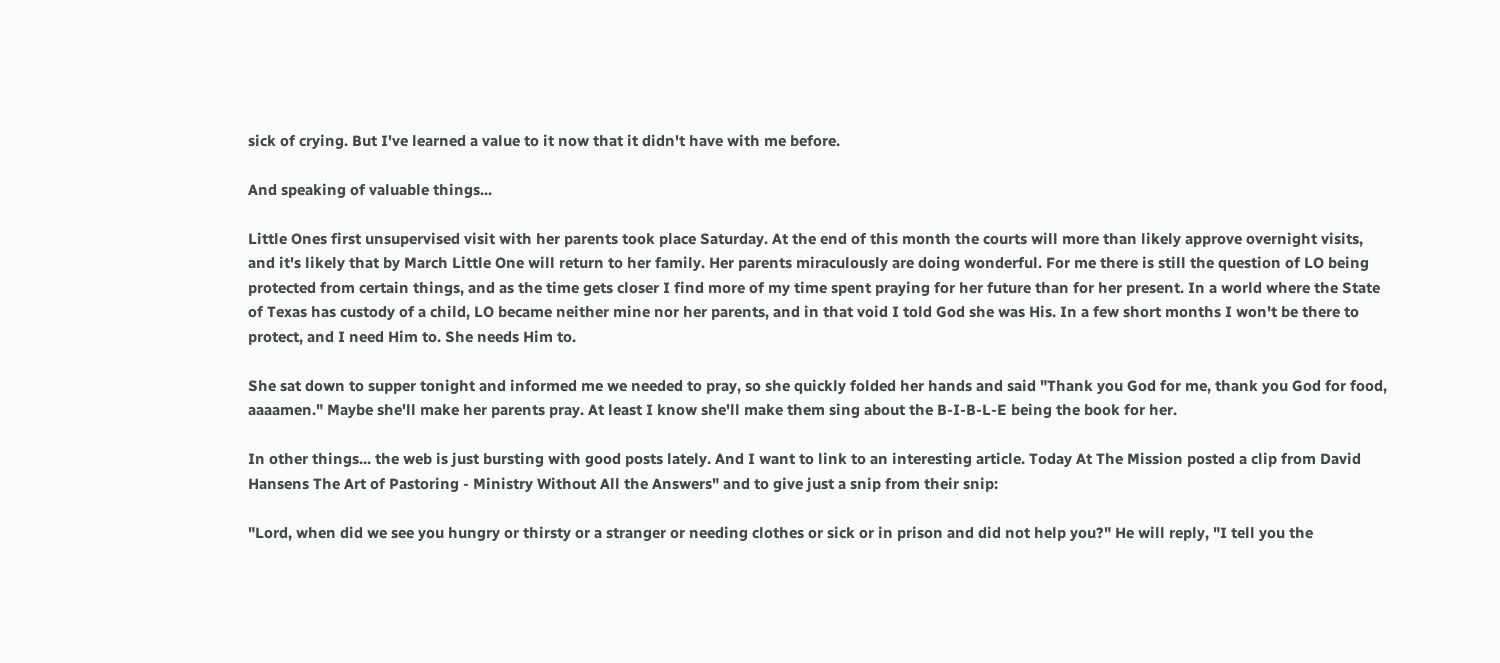sick of crying. But I've learned a value to it now that it didn't have with me before.

And speaking of valuable things...

Little Ones first unsupervised visit with her parents took place Saturday. At the end of this month the courts will more than likely approve overnight visits, and it's likely that by March Little One will return to her family. Her parents miraculously are doing wonderful. For me there is still the question of LO being protected from certain things, and as the time gets closer I find more of my time spent praying for her future than for her present. In a world where the State of Texas has custody of a child, LO became neither mine nor her parents, and in that void I told God she was His. In a few short months I won't be there to protect, and I need Him to. She needs Him to.

She sat down to supper tonight and informed me we needed to pray, so she quickly folded her hands and said "Thank you God for me, thank you God for food, aaaamen." Maybe she'll make her parents pray. At least I know she'll make them sing about the B-I-B-L-E being the book for her.

In other things... the web is just bursting with good posts lately. And I want to link to an interesting article. Today At The Mission posted a clip from David Hansens The Art of Pastoring - Ministry Without All the Answers" and to give just a snip from their snip:

"Lord, when did we see you hungry or thirsty or a stranger or needing clothes or sick or in prison and did not help you?" He will reply, "I tell you the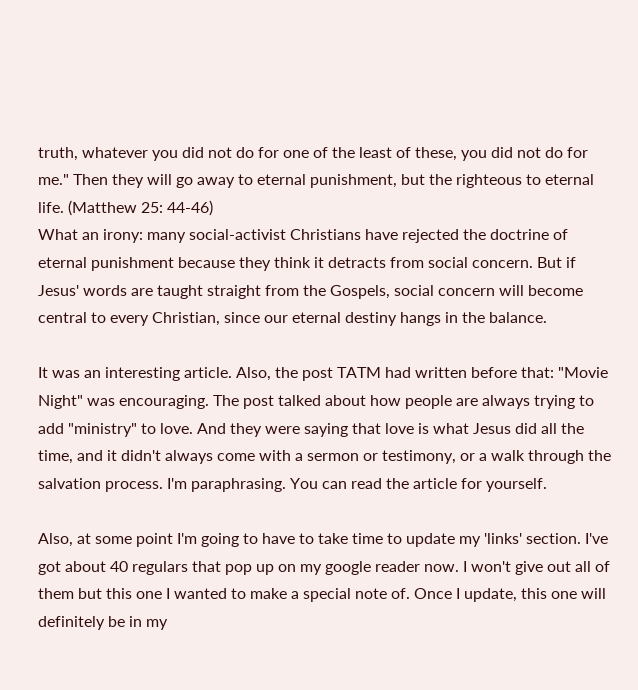truth, whatever you did not do for one of the least of these, you did not do for me." Then they will go away to eternal punishment, but the righteous to eternal life. (Matthew 25: 44-46)
What an irony: many social-activist Christians have rejected the doctrine of eternal punishment because they think it detracts from social concern. But if Jesus' words are taught straight from the Gospels, social concern will become central to every Christian, since our eternal destiny hangs in the balance.

It was an interesting article. Also, the post TATM had written before that: "Movie Night" was encouraging. The post talked about how people are always trying to add "ministry" to love. And they were saying that love is what Jesus did all the time, and it didn't always come with a sermon or testimony, or a walk through the salvation process. I'm paraphrasing. You can read the article for yourself.

Also, at some point I'm going to have to take time to update my 'links' section. I've got about 40 regulars that pop up on my google reader now. I won't give out all of them but this one I wanted to make a special note of. Once I update, this one will definitely be in my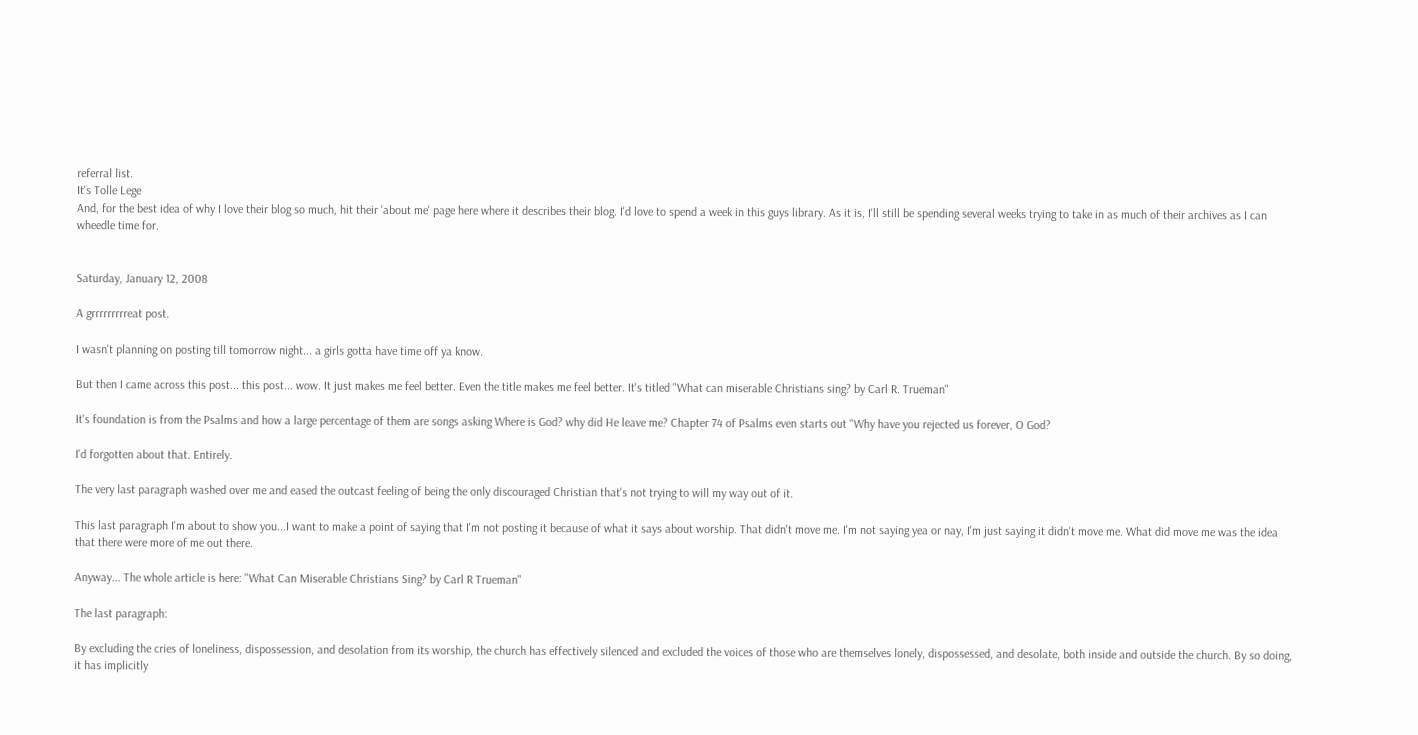referral list.
It's Tolle Lege
And, for the best idea of why I love their blog so much, hit their 'about me' page here where it describes their blog. I'd love to spend a week in this guys library. As it is, I'll still be spending several weeks trying to take in as much of their archives as I can wheedle time for.


Saturday, January 12, 2008

A grrrrrrrrreat post.

I wasn't planning on posting till tomorrow night... a girls gotta have time off ya know.

But then I came across this post... this post... wow. It just makes me feel better. Even the title makes me feel better. It's titled "What can miserable Christians sing? by Carl R. Trueman"

It's foundation is from the Psalms and how a large percentage of them are songs asking Where is God? why did He leave me? Chapter 74 of Psalms even starts out "Why have you rejected us forever, O God?

I'd forgotten about that. Entirely.

The very last paragraph washed over me and eased the outcast feeling of being the only discouraged Christian that's not trying to will my way out of it.

This last paragraph I'm about to show you...I want to make a point of saying that I'm not posting it because of what it says about worship. That didn't move me. I'm not saying yea or nay, I'm just saying it didn't move me. What did move me was the idea that there were more of me out there.

Anyway... The whole article is here: "What Can Miserable Christians Sing? by Carl R Trueman"

The last paragraph:

By excluding the cries of loneliness, dispossession, and desolation from its worship, the church has effectively silenced and excluded the voices of those who are themselves lonely, dispossessed, and desolate, both inside and outside the church. By so doing, it has implicitly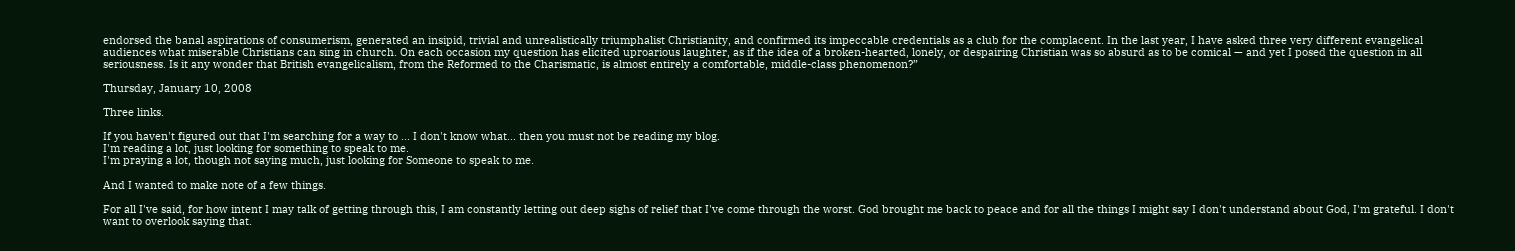endorsed the banal aspirations of consumerism, generated an insipid, trivial and unrealistically triumphalist Christianity, and confirmed its impeccable credentials as a club for the complacent. In the last year, I have asked three very different evangelical audiences what miserable Christians can sing in church. On each occasion my question has elicited uproarious laughter, as if the idea of a broken-hearted, lonely, or despairing Christian was so absurd as to be comical — and yet I posed the question in all seriousness. Is it any wonder that British evangelicalism, from the Reformed to the Charismatic, is almost entirely a comfortable, middle-class phenomenon?”

Thursday, January 10, 2008

Three links.

If you haven't figured out that I'm searching for a way to ... I don't know what... then you must not be reading my blog.
I'm reading a lot, just looking for something to speak to me.
I'm praying a lot, though not saying much, just looking for Someone to speak to me.

And I wanted to make note of a few things.

For all I've said, for how intent I may talk of getting through this, I am constantly letting out deep sighs of relief that I've come through the worst. God brought me back to peace and for all the things I might say I don't understand about God, I'm grateful. I don't want to overlook saying that.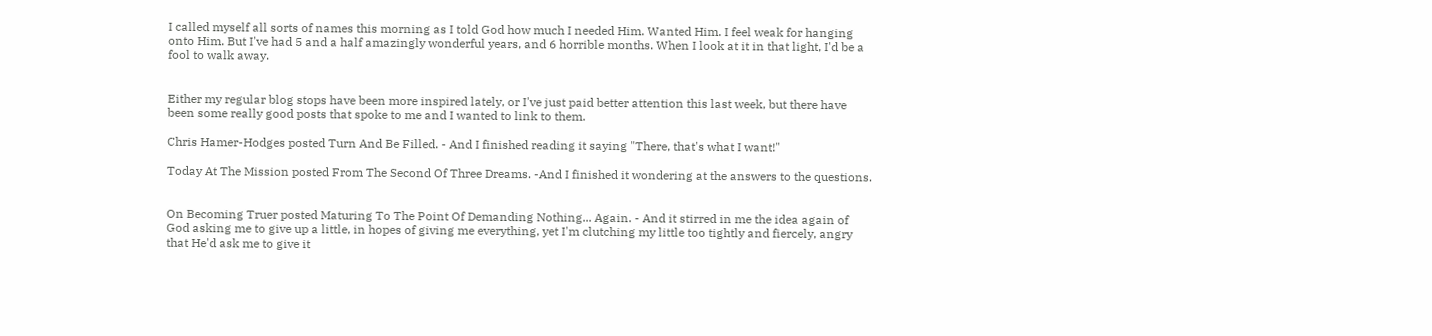I called myself all sorts of names this morning as I told God how much I needed Him. Wanted Him. I feel weak for hanging onto Him. But I've had 5 and a half amazingly wonderful years, and 6 horrible months. When I look at it in that light, I'd be a fool to walk away.


Either my regular blog stops have been more inspired lately, or I've just paid better attention this last week, but there have been some really good posts that spoke to me and I wanted to link to them.

Chris Hamer-Hodges posted Turn And Be Filled. - And I finished reading it saying "There, that's what I want!"

Today At The Mission posted From The Second Of Three Dreams. -And I finished it wondering at the answers to the questions.


On Becoming Truer posted Maturing To The Point Of Demanding Nothing... Again. - And it stirred in me the idea again of God asking me to give up a little, in hopes of giving me everything, yet I'm clutching my little too tightly and fiercely, angry that He'd ask me to give it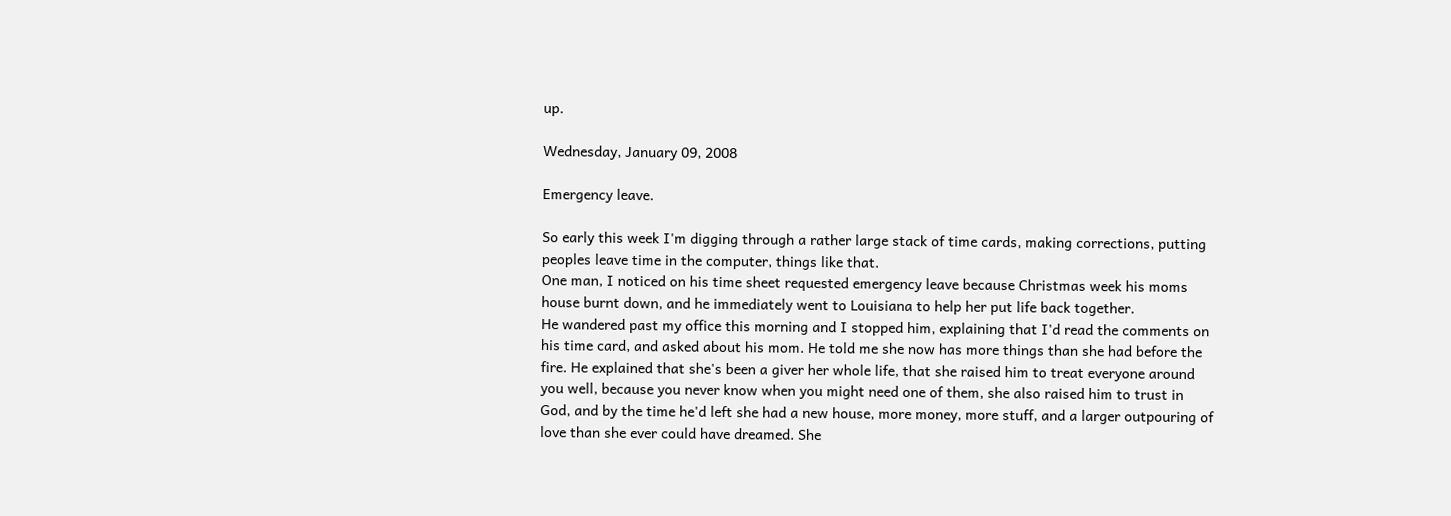up.

Wednesday, January 09, 2008

Emergency leave.

So early this week I'm digging through a rather large stack of time cards, making corrections, putting peoples leave time in the computer, things like that.
One man, I noticed on his time sheet requested emergency leave because Christmas week his moms house burnt down, and he immediately went to Louisiana to help her put life back together.
He wandered past my office this morning and I stopped him, explaining that I'd read the comments on his time card, and asked about his mom. He told me she now has more things than she had before the fire. He explained that she's been a giver her whole life, that she raised him to treat everyone around you well, because you never know when you might need one of them, she also raised him to trust in God, and by the time he'd left she had a new house, more money, more stuff, and a larger outpouring of love than she ever could have dreamed. She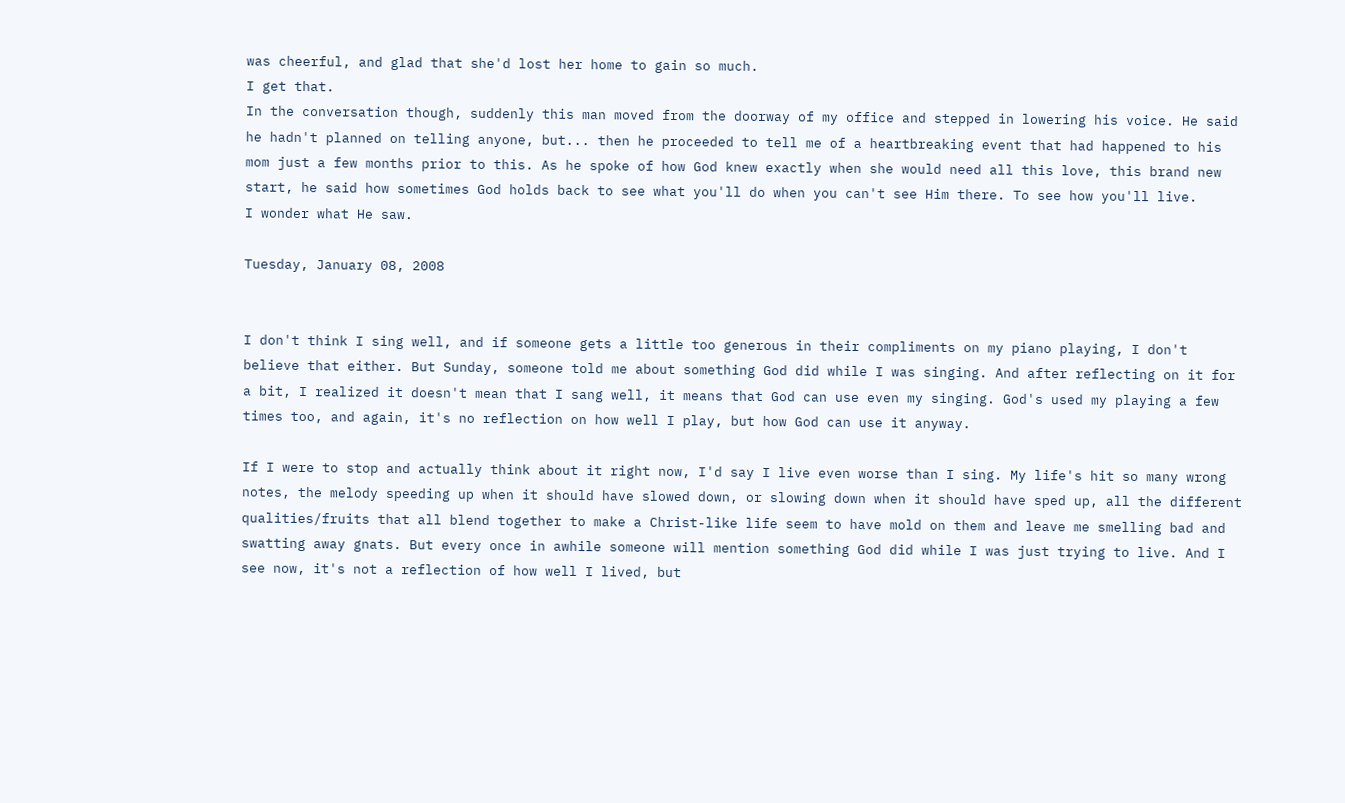was cheerful, and glad that she'd lost her home to gain so much.
I get that.
In the conversation though, suddenly this man moved from the doorway of my office and stepped in lowering his voice. He said he hadn't planned on telling anyone, but... then he proceeded to tell me of a heartbreaking event that had happened to his mom just a few months prior to this. As he spoke of how God knew exactly when she would need all this love, this brand new start, he said how sometimes God holds back to see what you'll do when you can't see Him there. To see how you'll live.
I wonder what He saw.

Tuesday, January 08, 2008


I don't think I sing well, and if someone gets a little too generous in their compliments on my piano playing, I don't believe that either. But Sunday, someone told me about something God did while I was singing. And after reflecting on it for a bit, I realized it doesn't mean that I sang well, it means that God can use even my singing. God's used my playing a few times too, and again, it's no reflection on how well I play, but how God can use it anyway.

If I were to stop and actually think about it right now, I'd say I live even worse than I sing. My life's hit so many wrong notes, the melody speeding up when it should have slowed down, or slowing down when it should have sped up, all the different qualities/fruits that all blend together to make a Christ-like life seem to have mold on them and leave me smelling bad and swatting away gnats. But every once in awhile someone will mention something God did while I was just trying to live. And I see now, it's not a reflection of how well I lived, but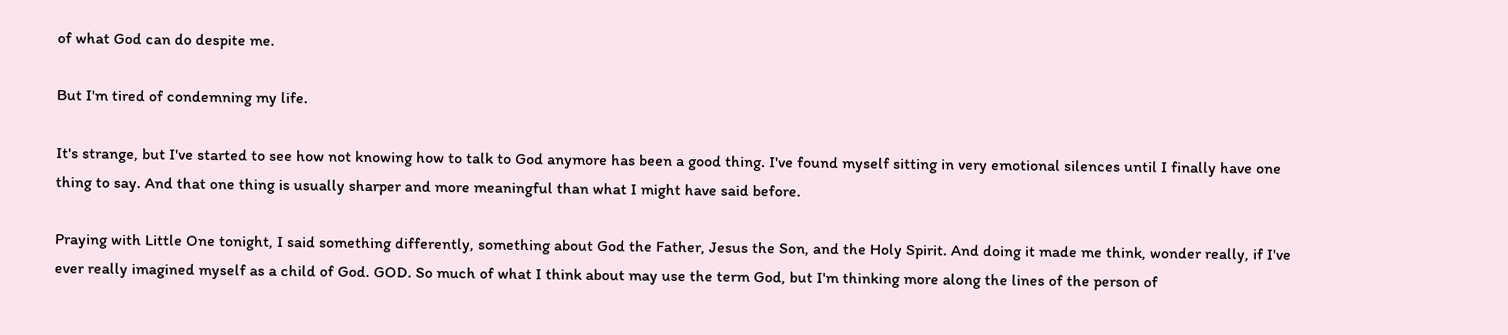of what God can do despite me.

But I'm tired of condemning my life.

It's strange, but I've started to see how not knowing how to talk to God anymore has been a good thing. I've found myself sitting in very emotional silences until I finally have one thing to say. And that one thing is usually sharper and more meaningful than what I might have said before.

Praying with Little One tonight, I said something differently, something about God the Father, Jesus the Son, and the Holy Spirit. And doing it made me think, wonder really, if I've ever really imagined myself as a child of God. GOD. So much of what I think about may use the term God, but I'm thinking more along the lines of the person of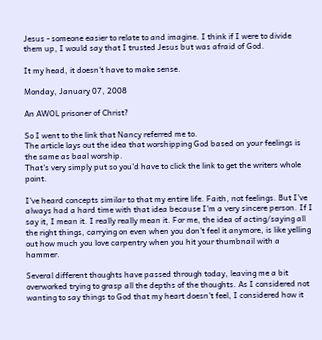Jesus - someone easier to relate to and imagine. I think if I were to divide them up, I would say that I trusted Jesus but was afraid of God.

It my head, it doesn't have to make sense.

Monday, January 07, 2008

An AWOL prisoner of Christ?

So I went to the link that Nancy referred me to.
The article lays out the idea that worshipping God based on your feelings is the same as baal worship.
That's very simply put so you'd have to click the link to get the writers whole point.

I've heard concepts similar to that my entire life. Faith, not feelings. But I've always had a hard time with that idea because I'm a very sincere person. If I say it, I mean it. I really really mean it. For me, the idea of acting/saying all the right things, carrying on even when you don't feel it anymore, is like yelling out how much you love carpentry when you hit your thumbnail with a hammer.

Several different thoughts have passed through today, leaving me a bit overworked trying to grasp all the depths of the thoughts. As I considered not wanting to say things to God that my heart doesn't feel, I considered how it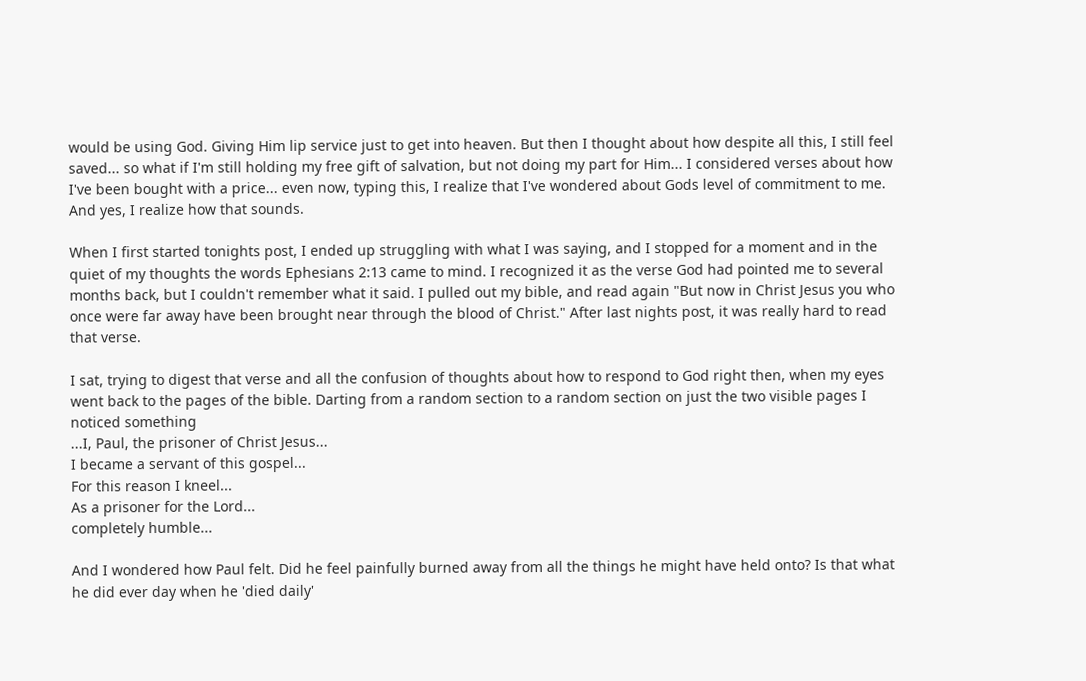would be using God. Giving Him lip service just to get into heaven. But then I thought about how despite all this, I still feel saved... so what if I'm still holding my free gift of salvation, but not doing my part for Him... I considered verses about how I've been bought with a price... even now, typing this, I realize that I've wondered about Gods level of commitment to me. And yes, I realize how that sounds.

When I first started tonights post, I ended up struggling with what I was saying, and I stopped for a moment and in the quiet of my thoughts the words Ephesians 2:13 came to mind. I recognized it as the verse God had pointed me to several months back, but I couldn't remember what it said. I pulled out my bible, and read again "But now in Christ Jesus you who once were far away have been brought near through the blood of Christ." After last nights post, it was really hard to read that verse.

I sat, trying to digest that verse and all the confusion of thoughts about how to respond to God right then, when my eyes went back to the pages of the bible. Darting from a random section to a random section on just the two visible pages I noticed something
...I, Paul, the prisoner of Christ Jesus...
I became a servant of this gospel...
For this reason I kneel...
As a prisoner for the Lord...
completely humble...

And I wondered how Paul felt. Did he feel painfully burned away from all the things he might have held onto? Is that what he did ever day when he 'died daily'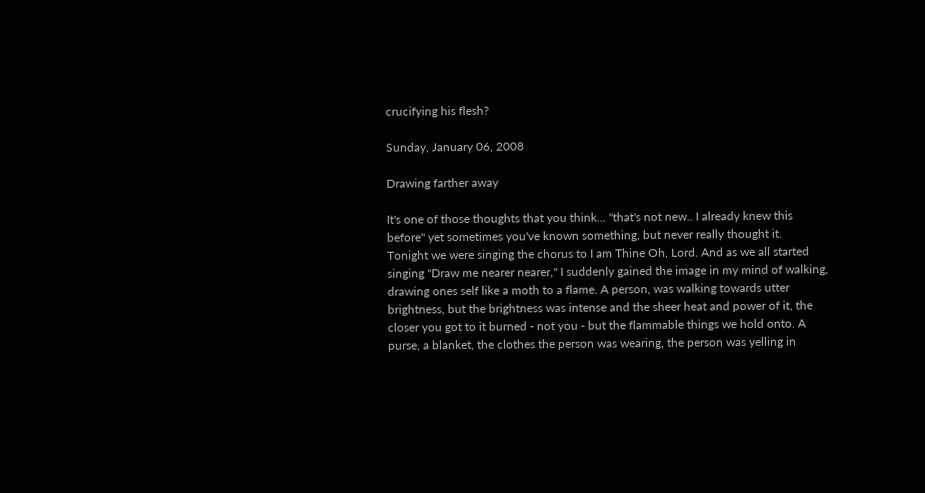crucifying his flesh?

Sunday, January 06, 2008

Drawing farther away

It's one of those thoughts that you think... "that's not new.. I already knew this before" yet sometimes you've known something, but never really thought it.
Tonight we were singing the chorus to I am Thine Oh, Lord. And as we all started singing "Draw me nearer nearer," I suddenly gained the image in my mind of walking, drawing ones self like a moth to a flame. A person, was walking towards utter brightness, but the brightness was intense and the sheer heat and power of it, the closer you got to it burned - not you - but the flammable things we hold onto. A purse, a blanket, the clothes the person was wearing, the person was yelling in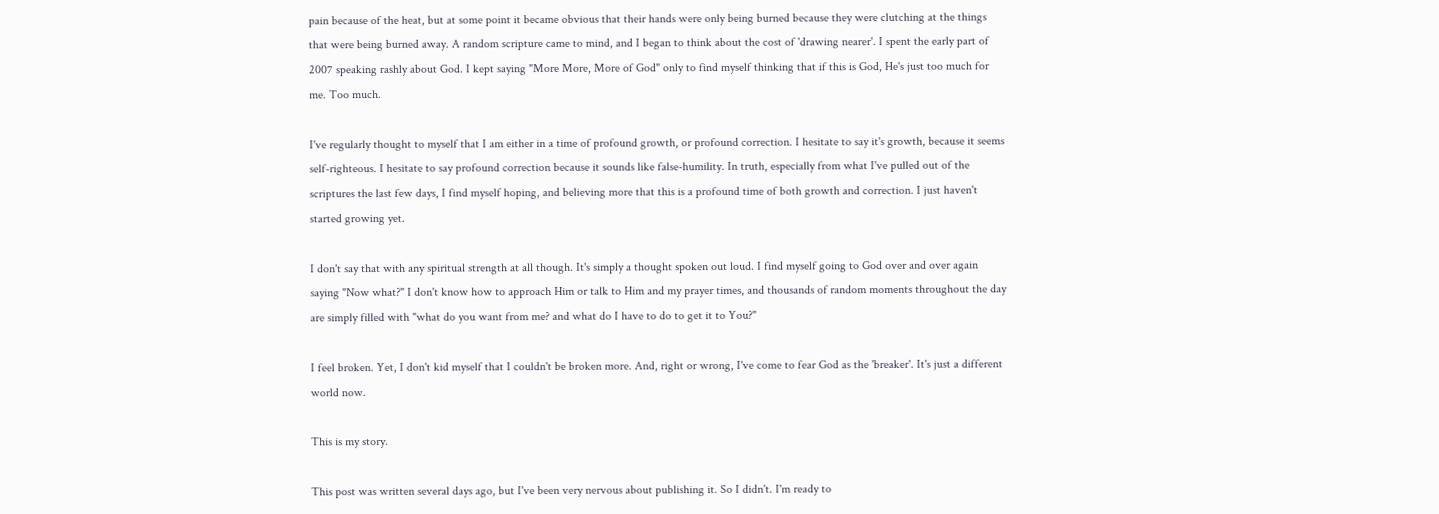pain because of the heat, but at some point it became obvious that their hands were only being burned because they were clutching at the things that were being burned away. A random scripture came to mind, and I began to think about the cost of 'drawing nearer'. I spent the early part of 2007 speaking rashly about God. I kept saying "More More, More of God" only to find myself thinking that if this is God, He's just too much for me. Too much.

I've regularly thought to myself that I am either in a time of profound growth, or profound correction. I hesitate to say it's growth, because it seems self-righteous. I hesitate to say profound correction because it sounds like false-humility. In truth, especially from what I've pulled out of the scriptures the last few days, I find myself hoping, and believing more that this is a profound time of both growth and correction. I just haven't started growing yet.

I don't say that with any spiritual strength at all though. It's simply a thought spoken out loud. I find myself going to God over and over again saying "Now what?" I don't know how to approach Him or talk to Him and my prayer times, and thousands of random moments throughout the day are simply filled with "what do you want from me? and what do I have to do to get it to You?"

I feel broken. Yet, I don't kid myself that I couldn't be broken more. And, right or wrong, I've come to fear God as the 'breaker'. It's just a different world now.

This is my story.

This post was written several days ago, but I've been very nervous about publishing it. So I didn't. I'm ready to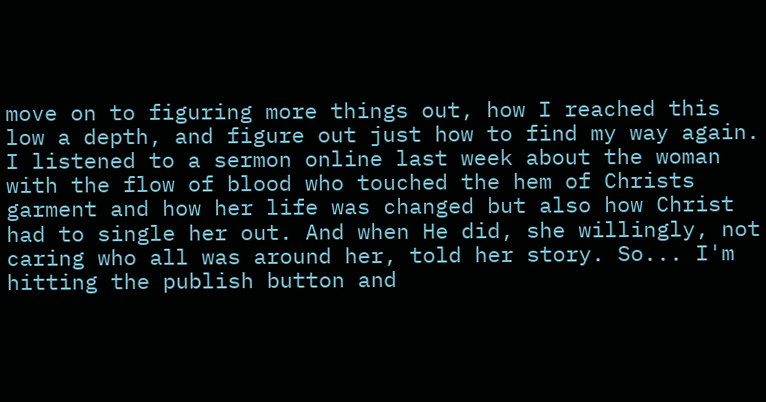move on to figuring more things out, how I reached this low a depth, and figure out just how to find my way again. I listened to a sermon online last week about the woman with the flow of blood who touched the hem of Christs garment and how her life was changed but also how Christ had to single her out. And when He did, she willingly, not caring who all was around her, told her story. So... I'm hitting the publish button and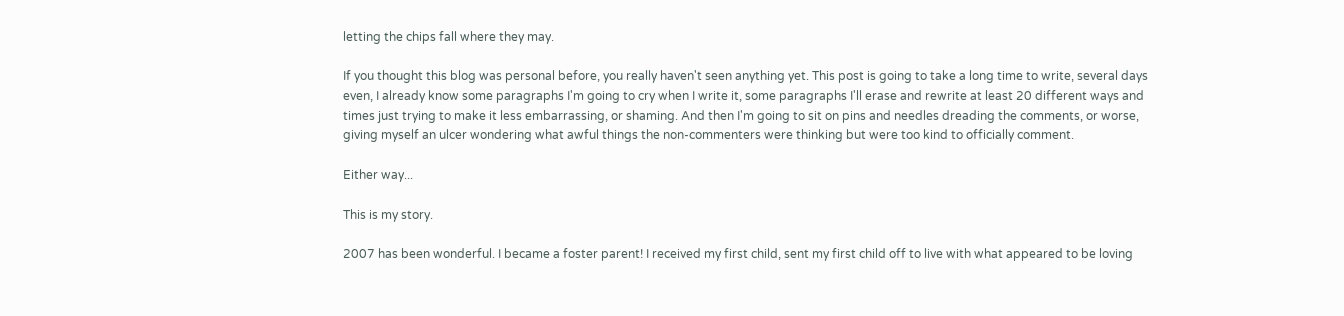letting the chips fall where they may.

If you thought this blog was personal before, you really haven't seen anything yet. This post is going to take a long time to write, several days even, I already know some paragraphs I'm going to cry when I write it, some paragraphs I'll erase and rewrite at least 20 different ways and times just trying to make it less embarrassing, or shaming. And then I'm going to sit on pins and needles dreading the comments, or worse, giving myself an ulcer wondering what awful things the non-commenters were thinking but were too kind to officially comment.

Either way...

This is my story.

2007 has been wonderful. I became a foster parent! I received my first child, sent my first child off to live with what appeared to be loving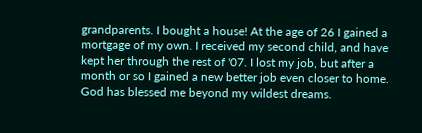grandparents. I bought a house! At the age of 26 I gained a mortgage of my own. I received my second child, and have kept her through the rest of '07. I lost my job, but after a month or so I gained a new better job even closer to home. God has blessed me beyond my wildest dreams.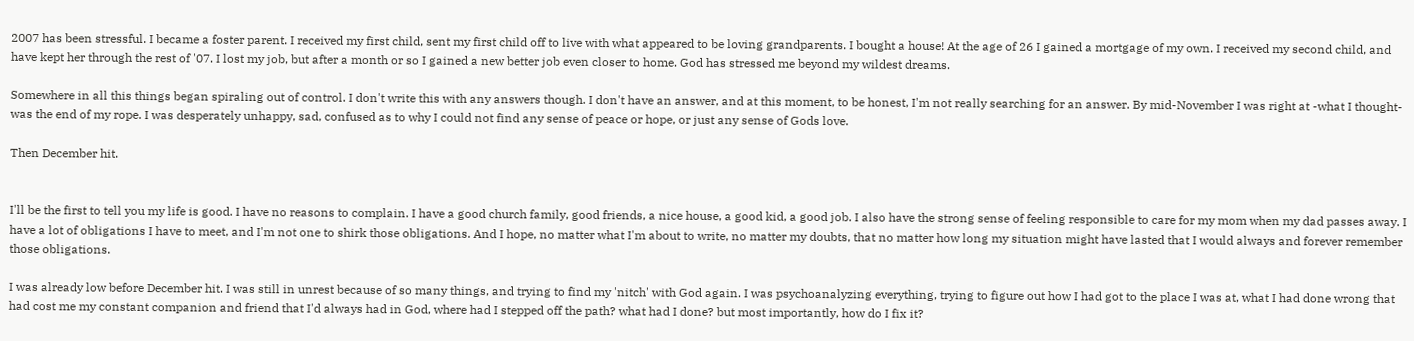2007 has been stressful. I became a foster parent. I received my first child, sent my first child off to live with what appeared to be loving grandparents. I bought a house! At the age of 26 I gained a mortgage of my own. I received my second child, and have kept her through the rest of '07. I lost my job, but after a month or so I gained a new better job even closer to home. God has stressed me beyond my wildest dreams.

Somewhere in all this things began spiraling out of control. I don't write this with any answers though. I don't have an answer, and at this moment, to be honest, I'm not really searching for an answer. By mid-November I was right at -what I thought- was the end of my rope. I was desperately unhappy, sad, confused as to why I could not find any sense of peace or hope, or just any sense of Gods love.

Then December hit.


I'll be the first to tell you my life is good. I have no reasons to complain. I have a good church family, good friends, a nice house, a good kid, a good job. I also have the strong sense of feeling responsible to care for my mom when my dad passes away. I have a lot of obligations I have to meet, and I'm not one to shirk those obligations. And I hope, no matter what I'm about to write, no matter my doubts, that no matter how long my situation might have lasted that I would always and forever remember those obligations.

I was already low before December hit. I was still in unrest because of so many things, and trying to find my 'nitch' with God again. I was psychoanalyzing everything, trying to figure out how I had got to the place I was at, what I had done wrong that had cost me my constant companion and friend that I'd always had in God, where had I stepped off the path? what had I done? but most importantly, how do I fix it?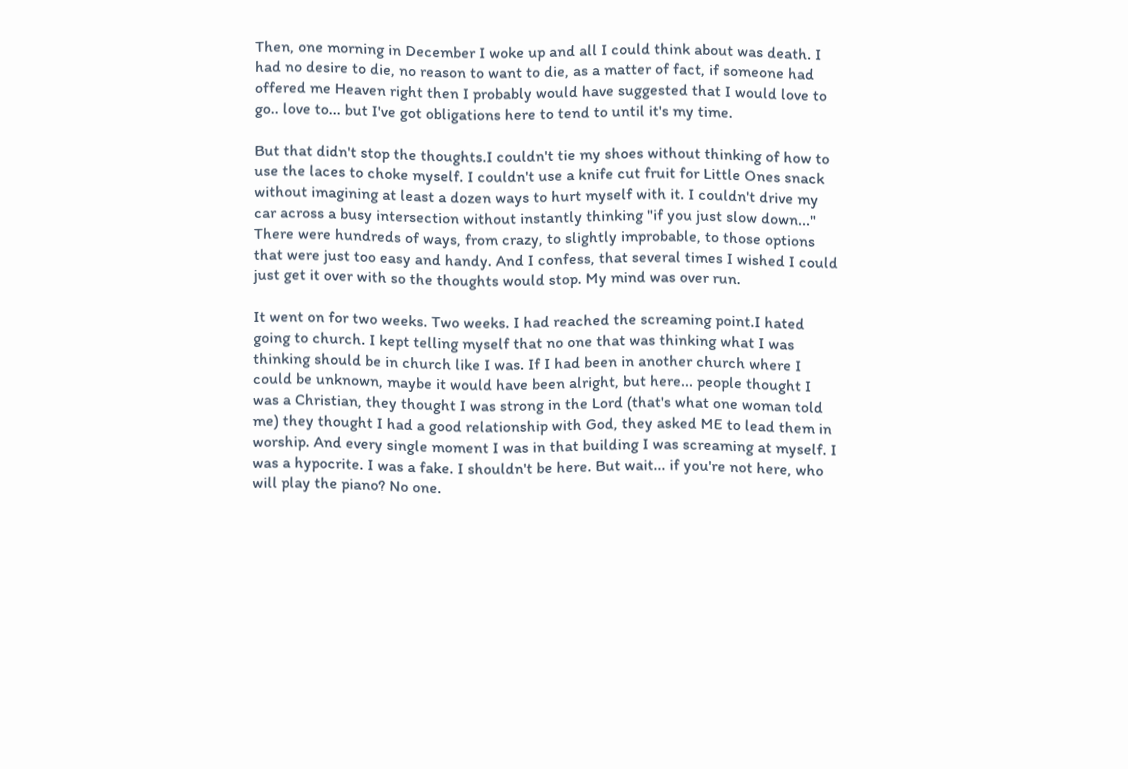Then, one morning in December I woke up and all I could think about was death. I had no desire to die, no reason to want to die, as a matter of fact, if someone had offered me Heaven right then I probably would have suggested that I would love to go.. love to... but I've got obligations here to tend to until it's my time.

But that didn't stop the thoughts.I couldn't tie my shoes without thinking of how to use the laces to choke myself. I couldn't use a knife cut fruit for Little Ones snack without imagining at least a dozen ways to hurt myself with it. I couldn't drive my car across a busy intersection without instantly thinking "if you just slow down..." There were hundreds of ways, from crazy, to slightly improbable, to those options that were just too easy and handy. And I confess, that several times I wished I could just get it over with so the thoughts would stop. My mind was over run.

It went on for two weeks. Two weeks. I had reached the screaming point.I hated going to church. I kept telling myself that no one that was thinking what I was thinking should be in church like I was. If I had been in another church where I could be unknown, maybe it would have been alright, but here... people thought I was a Christian, they thought I was strong in the Lord (that's what one woman told me) they thought I had a good relationship with God, they asked ME to lead them in worship. And every single moment I was in that building I was screaming at myself. I was a hypocrite. I was a fake. I shouldn't be here. But wait... if you're not here, who will play the piano? No one.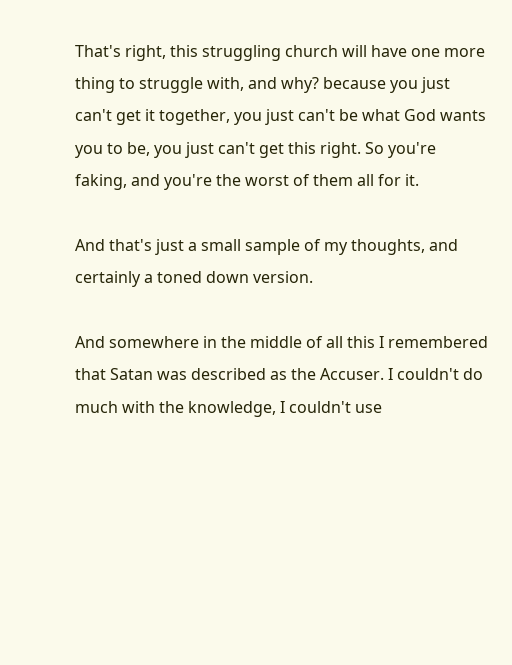That's right, this struggling church will have one more thing to struggle with, and why? because you just can't get it together, you just can't be what God wants you to be, you just can't get this right. So you're faking, and you're the worst of them all for it.

And that's just a small sample of my thoughts, and certainly a toned down version.

And somewhere in the middle of all this I remembered that Satan was described as the Accuser. I couldn't do much with the knowledge, I couldn't use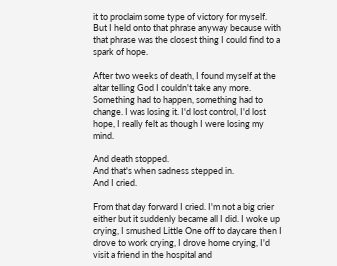it to proclaim some type of victory for myself. But I held onto that phrase anyway because with that phrase was the closest thing I could find to a spark of hope.

After two weeks of death, I found myself at the altar telling God I couldn't take any more. Something had to happen, something had to change. I was losing it. I'd lost control, I'd lost hope, I really felt as though I were losing my mind.

And death stopped.
And that's when sadness stepped in.
And I cried.

From that day forward I cried. I'm not a big crier either but it suddenly became all I did. I woke up crying, I smushed Little One off to daycare then I drove to work crying, I drove home crying, I'd visit a friend in the hospital and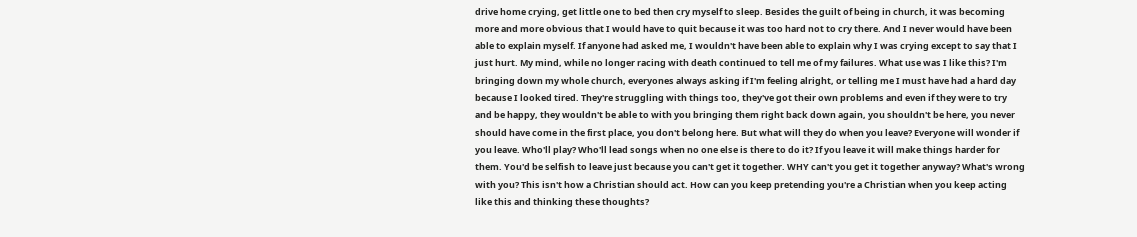drive home crying, get little one to bed then cry myself to sleep. Besides the guilt of being in church, it was becoming more and more obvious that I would have to quit because it was too hard not to cry there. And I never would have been able to explain myself. If anyone had asked me, I wouldn't have been able to explain why I was crying except to say that I just hurt. My mind, while no longer racing with death continued to tell me of my failures. What use was I like this? I'm bringing down my whole church, everyones always asking if I'm feeling alright, or telling me I must have had a hard day because I looked tired. They're struggling with things too, they've got their own problems and even if they were to try and be happy, they wouldn't be able to with you bringing them right back down again, you shouldn't be here, you never should have come in the first place, you don't belong here. But what will they do when you leave? Everyone will wonder if you leave. Who'll play? Who'll lead songs when no one else is there to do it? If you leave it will make things harder for them. You'd be selfish to leave just because you can't get it together. WHY can't you get it together anyway? What's wrong with you? This isn't how a Christian should act. How can you keep pretending you're a Christian when you keep acting like this and thinking these thoughts?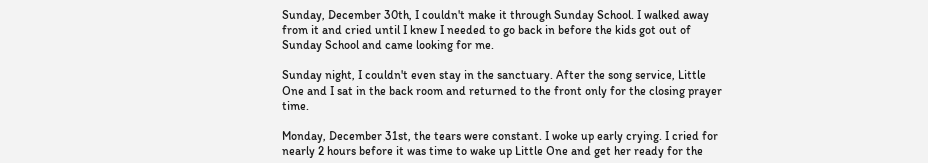Sunday, December 30th, I couldn't make it through Sunday School. I walked away from it and cried until I knew I needed to go back in before the kids got out of Sunday School and came looking for me.

Sunday night, I couldn't even stay in the sanctuary. After the song service, Little One and I sat in the back room and returned to the front only for the closing prayer time.

Monday, December 31st, the tears were constant. I woke up early crying. I cried for nearly 2 hours before it was time to wake up Little One and get her ready for the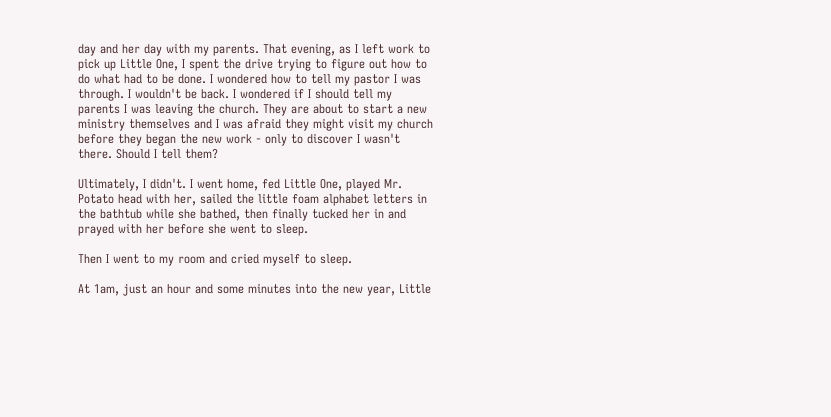day and her day with my parents. That evening, as I left work to pick up Little One, I spent the drive trying to figure out how to do what had to be done. I wondered how to tell my pastor I was through. I wouldn't be back. I wondered if I should tell my parents I was leaving the church. They are about to start a new ministry themselves and I was afraid they might visit my church before they began the new work - only to discover I wasn't there. Should I tell them?

Ultimately, I didn't. I went home, fed Little One, played Mr. Potato head with her, sailed the little foam alphabet letters in the bathtub while she bathed, then finally tucked her in and prayed with her before she went to sleep.

Then I went to my room and cried myself to sleep.

At 1am, just an hour and some minutes into the new year, Little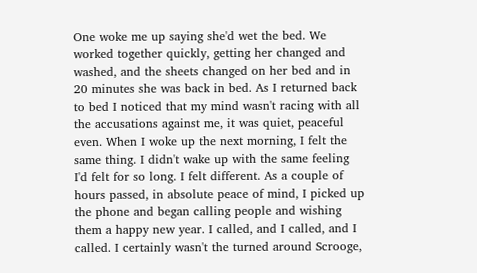One woke me up saying she'd wet the bed. We worked together quickly, getting her changed and washed, and the sheets changed on her bed and in 20 minutes she was back in bed. As I returned back to bed I noticed that my mind wasn't racing with all the accusations against me, it was quiet, peaceful even. When I woke up the next morning, I felt the same thing. I didn't wake up with the same feeling I'd felt for so long. I felt different. As a couple of hours passed, in absolute peace of mind, I picked up the phone and began calling people and wishing them a happy new year. I called, and I called, and I called. I certainly wasn't the turned around Scrooge,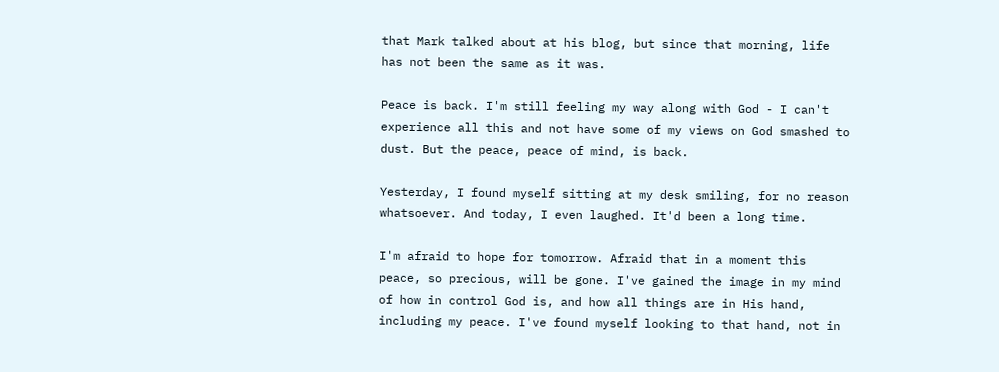that Mark talked about at his blog, but since that morning, life has not been the same as it was.

Peace is back. I'm still feeling my way along with God - I can't experience all this and not have some of my views on God smashed to dust. But the peace, peace of mind, is back.

Yesterday, I found myself sitting at my desk smiling, for no reason whatsoever. And today, I even laughed. It'd been a long time.

I'm afraid to hope for tomorrow. Afraid that in a moment this peace, so precious, will be gone. I've gained the image in my mind of how in control God is, and how all things are in His hand, including my peace. I've found myself looking to that hand, not in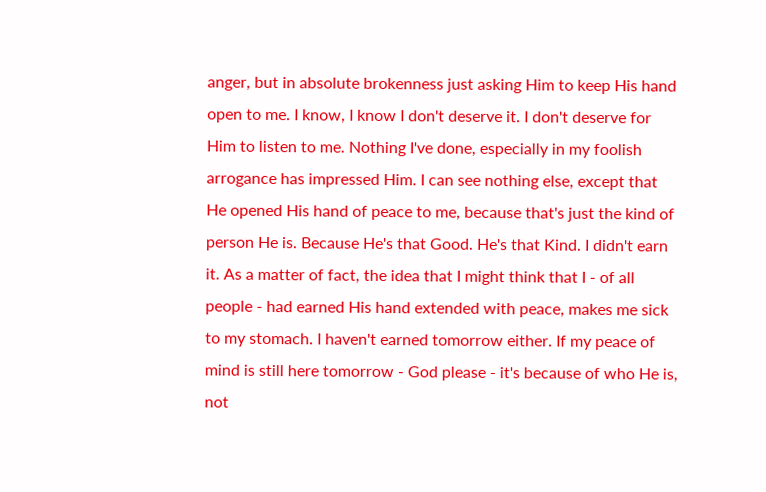anger, but in absolute brokenness just asking Him to keep His hand open to me. I know, I know I don't deserve it. I don't deserve for Him to listen to me. Nothing I've done, especially in my foolish arrogance has impressed Him. I can see nothing else, except that He opened His hand of peace to me, because that's just the kind of person He is. Because He's that Good. He's that Kind. I didn't earn it. As a matter of fact, the idea that I might think that I - of all people - had earned His hand extended with peace, makes me sick to my stomach. I haven't earned tomorrow either. If my peace of mind is still here tomorrow - God please - it's because of who He is, not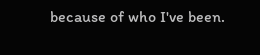because of who I've been.